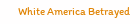White America Betrayed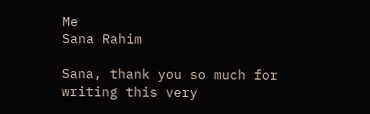Me
Sana Rahim

Sana, thank you so much for writing this very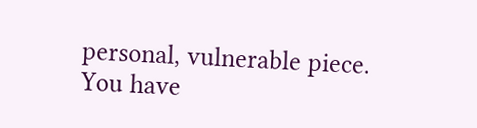personal, vulnerable piece. You have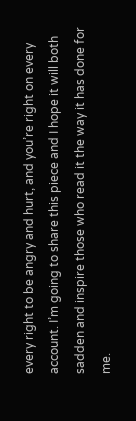every right to be angry and hurt, and you’re right on every account. I’m going to share this piece and I hope it will both sadden and inspire those who read it the way it has done for me.